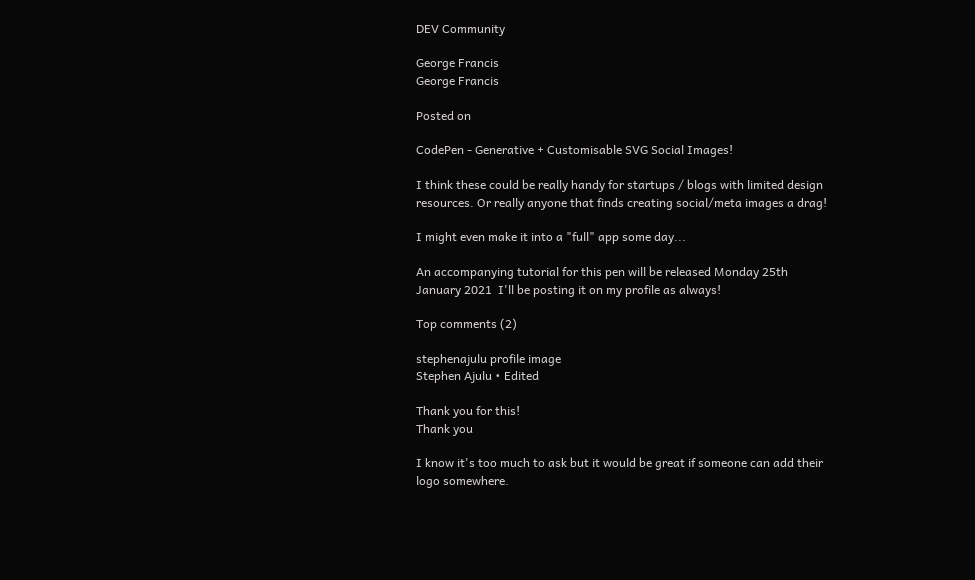DEV Community

George Francis
George Francis

Posted on

CodePen - Generative + Customisable SVG Social Images!

I think these could be really handy for startups / blogs with limited design resources. Or really anyone that finds creating social/meta images a drag!

I might even make it into a "full" app some day...

An accompanying tutorial for this pen will be released Monday 25th January 2021  I'll be posting it on my profile as always!

Top comments (2)

stephenajulu profile image
Stephen Ajulu • Edited

Thank you for this!
Thank you

I know it's too much to ask but it would be great if someone can add their logo somewhere.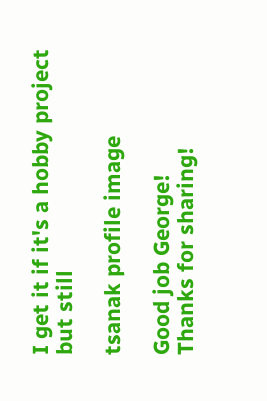I get it if it's a hobby project but still

tsanak profile image

Good job George!
Thanks for sharing!